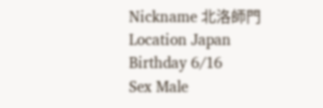Nickname 北洛師門
Location Japan
Birthday 6/16
Sex Male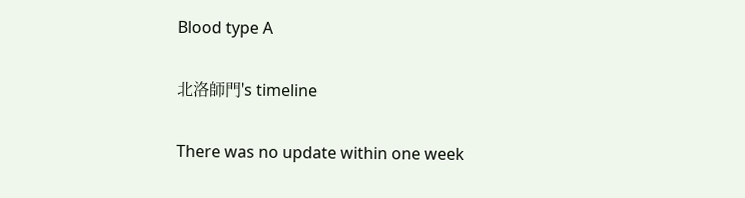Blood type A

北洛師門's timeline

There was no update within one week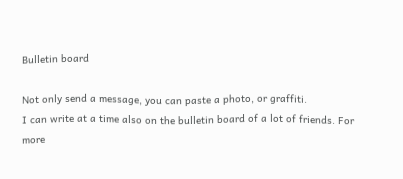Bulletin board

Not only send a message, you can paste a photo, or graffiti.
I can write at a time also on the bulletin board of a lot of friends. For more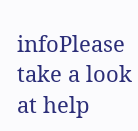infoPlease take a look at help